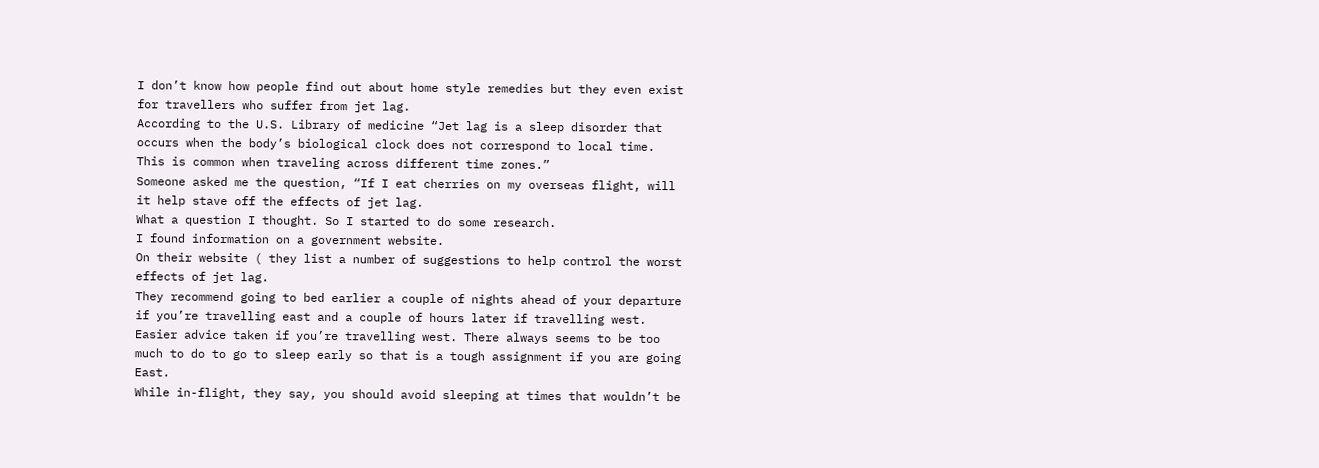I don’t know how people find out about home style remedies but they even exist for travellers who suffer from jet lag.
According to the U.S. Library of medicine “Jet lag is a sleep disorder that occurs when the body’s biological clock does not correspond to local time. This is common when traveling across different time zones.”
Someone asked me the question, “If I eat cherries on my overseas flight, will it help stave off the effects of jet lag.
What a question I thought. So I started to do some research.
I found information on a government website.
On their website ( they list a number of suggestions to help control the worst effects of jet lag.
They recommend going to bed earlier a couple of nights ahead of your departure if you’re travelling east and a couple of hours later if travelling west.
Easier advice taken if you’re travelling west. There always seems to be too much to do to go to sleep early so that is a tough assignment if you are going East.
While in-flight, they say, you should avoid sleeping at times that wouldn’t be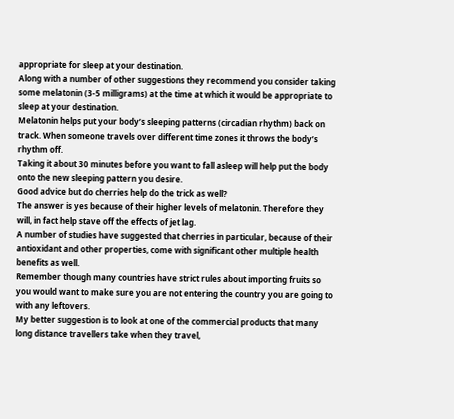appropriate for sleep at your destination.
Along with a number of other suggestions they recommend you consider taking some melatonin (3-5 milligrams) at the time at which it would be appropriate to sleep at your destination.
Melatonin helps put your body’s sleeping patterns (circadian rhythm) back on track. When someone travels over different time zones it throws the body’s rhythm off.
Taking it about 30 minutes before you want to fall asleep will help put the body onto the new sleeping pattern you desire.
Good advice but do cherries help do the trick as well?
The answer is yes because of their higher levels of melatonin. Therefore they will, in fact help stave off the effects of jet lag.
A number of studies have suggested that cherries in particular, because of their antioxidant and other properties, come with significant other multiple health benefits as well.
Remember though many countries have strict rules about importing fruits so you would want to make sure you are not entering the country you are going to with any leftovers.
My better suggestion is to look at one of the commercial products that many long distance travellers take when they travel,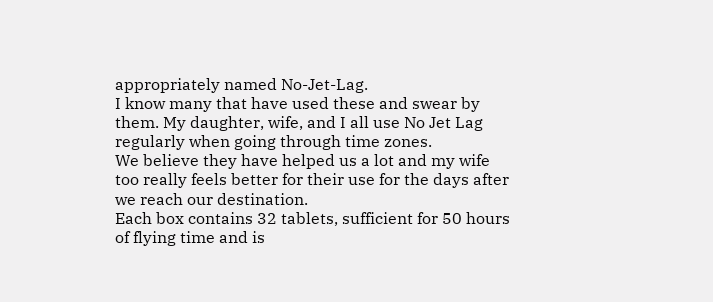appropriately named No-Jet-Lag.
I know many that have used these and swear by them. My daughter, wife, and I all use No Jet Lag regularly when going through time zones.
We believe they have helped us a lot and my wife too really feels better for their use for the days after we reach our destination.
Each box contains 32 tablets, sufficient for 50 hours of flying time and is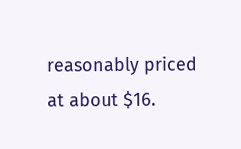reasonably priced at about $16.